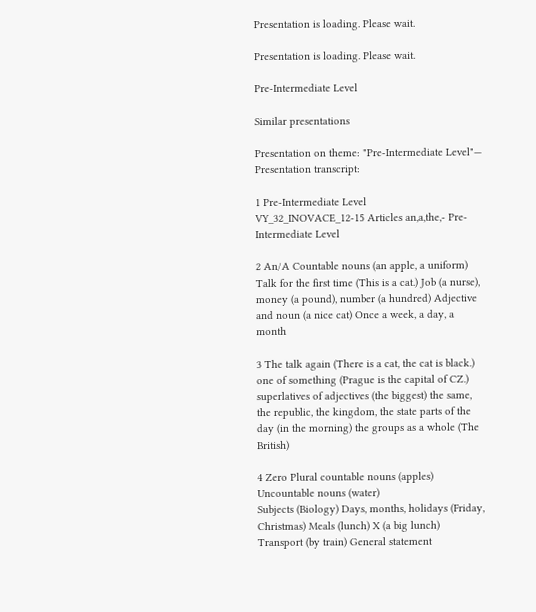Presentation is loading. Please wait.

Presentation is loading. Please wait.

Pre-Intermediate Level

Similar presentations

Presentation on theme: "Pre-Intermediate Level"— Presentation transcript:

1 Pre-Intermediate Level
VY_32_INOVACE_12-15 Articles an,a,the,- Pre-Intermediate Level

2 An/A Countable nouns (an apple, a uniform)
Talk for the first time (This is a cat.) Job (a nurse), money (a pound), number (a hundred) Adjective and noun (a nice cat) Once a week, a day, a month

3 The talk again (There is a cat, the cat is black.)
one of something (Prague is the capital of CZ.) superlatives of adjectives (the biggest) the same, the republic, the kingdom, the state parts of the day (in the morning) the groups as a whole (The British)

4 Zero Plural countable nouns (apples) Uncountable nouns (water)
Subjects (Biology) Days, months, holidays (Friday, Christmas) Meals (lunch) X (a big lunch) Transport (by train) General statement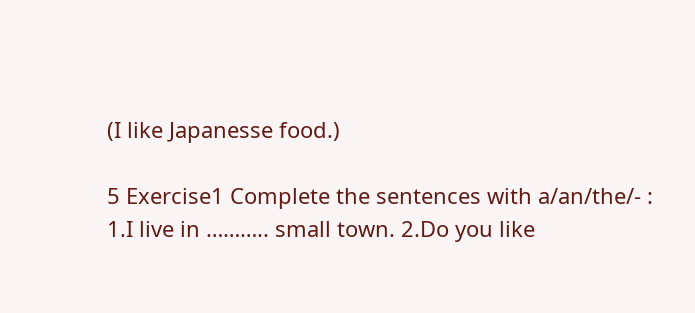(I like Japanesse food.)

5 Exercise1 Complete the sentences with a/an/the/- : 1.I live in ……….. small town. 2.Do you like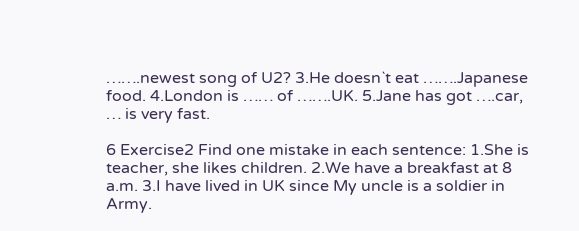…….newest song of U2? 3.He doesn`t eat …….Japanese food. 4.London is …… of …….UK. 5.Jane has got ….car, … is very fast.

6 Exercise2 Find one mistake in each sentence: 1.She is teacher, she likes children. 2.We have a breakfast at 8 a.m. 3.I have lived in UK since My uncle is a soldier in Army.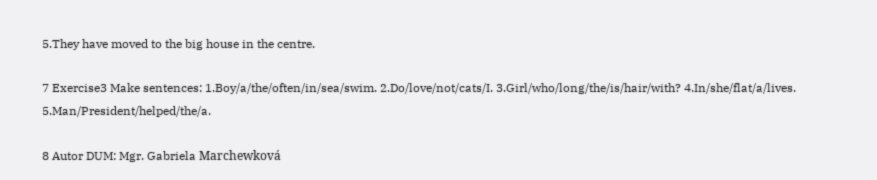5.They have moved to the big house in the centre.

7 Exercise3 Make sentences: 1.Boy/a/the/often/in/sea/swim. 2.Do/love/not/cats/I. 3.Girl/who/long/the/is/hair/with? 4.In/she/flat/a/lives. 5.Man/President/helped/the/a.

8 Autor DUM: Mgr. Gabriela Marchewková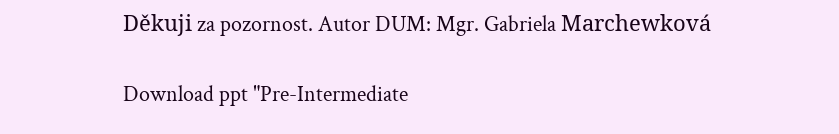Děkuji za pozornost. Autor DUM: Mgr. Gabriela Marchewková

Download ppt "Pre-Intermediate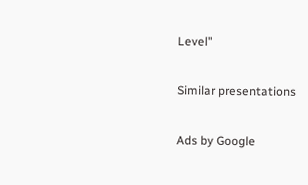Level"

Similar presentations

Ads by Google